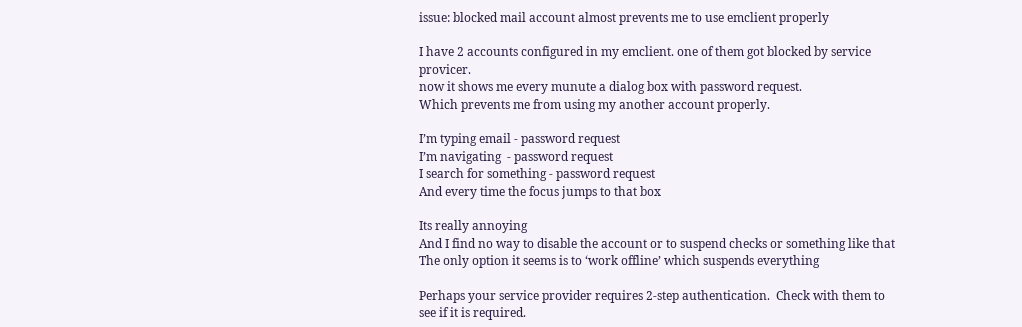issue: blocked mail account almost prevents me to use emclient properly

I have 2 accounts configured in my emclient. one of them got blocked by service provicer.
now it shows me every munute a dialog box with password request.
Which prevents me from using my another account properly.

I’m typing email - password request
I’m navigating  - password request
I search for something - password request
And every time the focus jumps to that box

Its really annoying
And I find no way to disable the account or to suspend checks or something like that
The only option it seems is to ‘work offline’ which suspends everything

Perhaps your service provider requires 2-step authentication.  Check with them to see if it is required.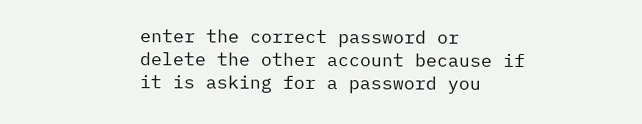enter the correct password or delete the other account because if it is asking for a password you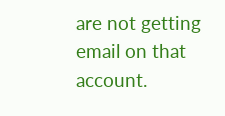are not getting email on that account.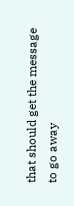that should get the message to go away